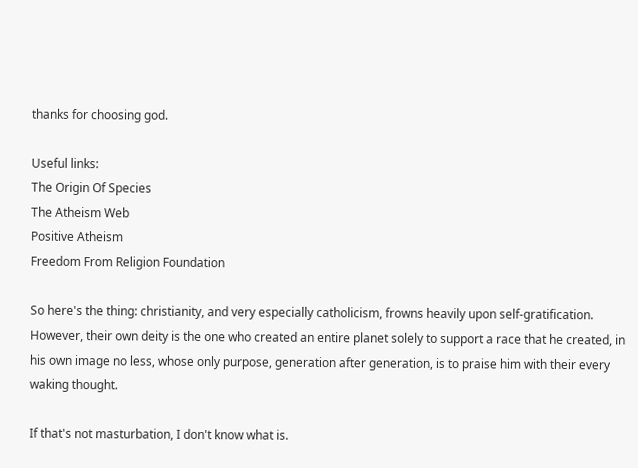thanks for choosing god.

Useful links:
The Origin Of Species
The Atheism Web
Positive Atheism
Freedom From Religion Foundation

So here's the thing: christianity, and very especially catholicism, frowns heavily upon self-gratification. However, their own deity is the one who created an entire planet solely to support a race that he created, in his own image no less, whose only purpose, generation after generation, is to praise him with their every waking thought.

If that's not masturbation, I don't know what is.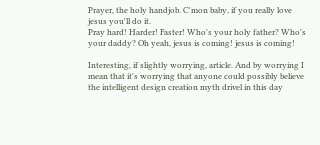Prayer, the holy handjob. C'mon baby, if you really love jesus you'll do it.
Pray hard! Harder! Faster! Who's your holy father? Who's your daddy? Oh yeah, jesus is coming! jesus is coming!

Interesting, if slightly worrying, article. And by worrying I mean that it's worrying that anyone could possibly believe the intelligent design creation myth drivel in this day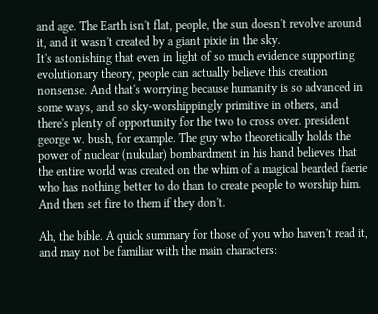and age. The Earth isn't flat, people, the sun doesn't revolve around it, and it wasn't created by a giant pixie in the sky.
It's astonishing that even in light of so much evidence supporting evolutionary theory, people can actually believe this creation nonsense. And that's worrying because humanity is so advanced in some ways, and so sky-worshippingly primitive in others, and there's plenty of opportunity for the two to cross over. president george w. bush, for example. The guy who theoretically holds the power of nuclear (nukular) bombardment in his hand believes that the entire world was created on the whim of a magical bearded faerie who has nothing better to do than to create people to worship him. And then set fire to them if they don't.

Ah, the bible. A quick summary for those of you who haven't read it, and may not be familiar with the main characters: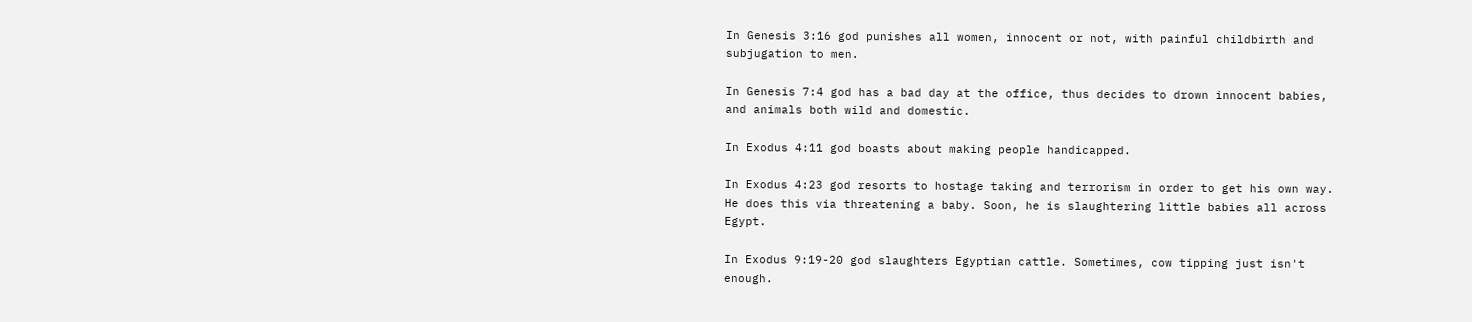In Genesis 3:16 god punishes all women, innocent or not, with painful childbirth and subjugation to men.

In Genesis 7:4 god has a bad day at the office, thus decides to drown innocent babies, and animals both wild and domestic.

In Exodus 4:11 god boasts about making people handicapped.

In Exodus 4:23 god resorts to hostage taking and terrorism in order to get his own way. He does this via threatening a baby. Soon, he is slaughtering little babies all across Egypt.

In Exodus 9:19-20 god slaughters Egyptian cattle. Sometimes, cow tipping just isn't enough.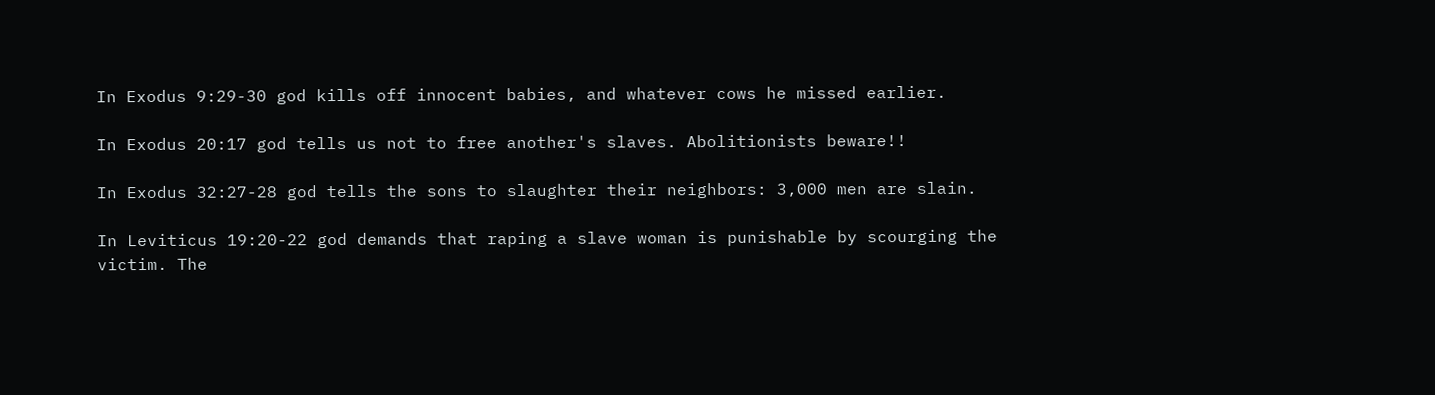In Exodus 9:29-30 god kills off innocent babies, and whatever cows he missed earlier.

In Exodus 20:17 god tells us not to free another's slaves. Abolitionists beware!!

In Exodus 32:27-28 god tells the sons to slaughter their neighbors: 3,000 men are slain.

In Leviticus 19:20-22 god demands that raping a slave woman is punishable by scourging the victim. The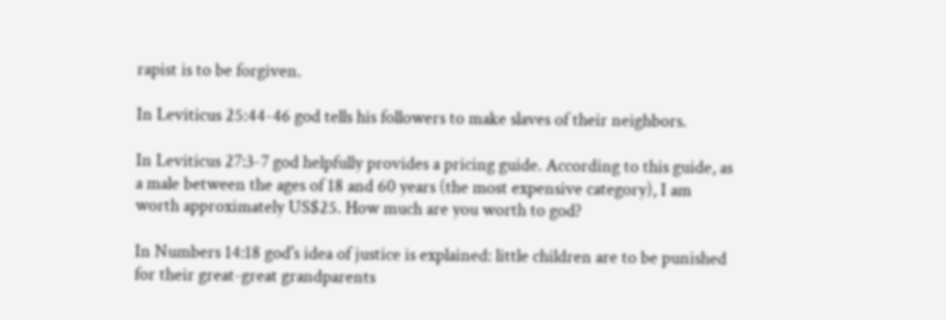rapist is to be forgiven.

In Leviticus 25:44-46 god tells his followers to make slaves of their neighbors.

In Leviticus 27:3-7 god helpfully provides a pricing guide. According to this guide, as a male between the ages of 18 and 60 years (the most expensive category), I am worth approximately US$25. How much are you worth to god?

In Numbers 14:18 god's idea of justice is explained: little children are to be punished for their great-great grandparents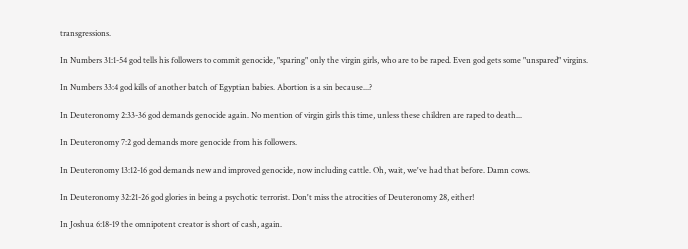transgressions.

In Numbers 31:1-54 god tells his followers to commit genocide, "sparing" only the virgin girls, who are to be raped. Even god gets some "unspared" virgins.

In Numbers 33:4 god kills of another batch of Egyptian babies. Abortion is a sin because...?

In Deuteronomy 2:33-36 god demands genocide again. No mention of virgin girls this time, unless these children are raped to death...

In Deuteronomy 7:2 god demands more genocide from his followers.

In Deuteronomy 13:12-16 god demands new and improved genocide, now including cattle. Oh, wait, we've had that before. Damn cows.

In Deuteronomy 32:21-26 god glories in being a psychotic terrorist. Don't miss the atrocities of Deuteronomy 28, either!

In Joshua 6:18-19 the omnipotent creator is short of cash, again.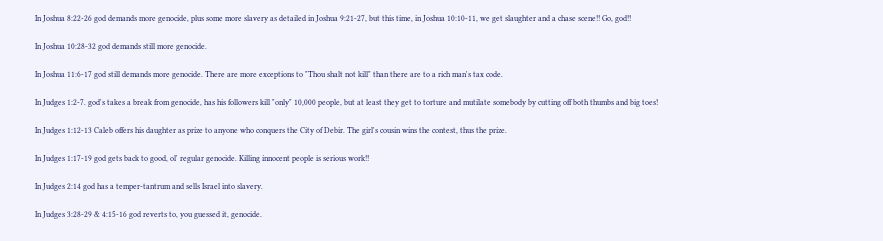In Joshua 8:22-26 god demands more genocide, plus some more slavery as detailed in Joshua 9:21-27, but this time, in Joshua 10:10-11, we get slaughter and a chase scene!! Go, god!!

In Joshua 10:28-32 god demands still more genocide.

In Joshua 11:6-17 god still demands more genocide. There are more exceptions to "Thou shalt not kill" than there are to a rich man's tax code.

In Judges 1:2-7. god's takes a break from genocide, has his followers kill "only" 10,000 people, but at least they get to torture and mutilate somebody by cutting off both thumbs and big toes!

In Judges 1:12-13 Caleb offers his daughter as prize to anyone who conquers the City of Debir. The girl's cousin wins the contest, thus the prize.

In Judges 1:17-19 god gets back to good, ol' regular genocide. Killing innocent people is serious work!!

In Judges 2:14 god has a temper-tantrum and sells Israel into slavery.

In Judges 3:28-29 & 4:15-16 god reverts to, you guessed it, genocide.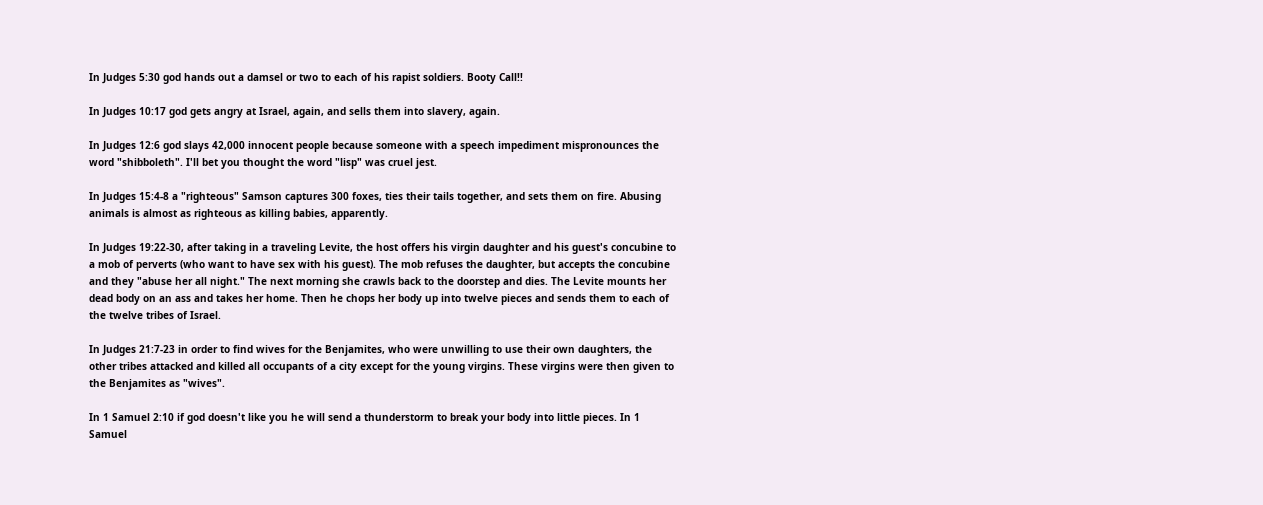In Judges 5:30 god hands out a damsel or two to each of his rapist soldiers. Booty Call!!

In Judges 10:17 god gets angry at Israel, again, and sells them into slavery, again.

In Judges 12:6 god slays 42,000 innocent people because someone with a speech impediment mispronounces the word "shibboleth". I'll bet you thought the word "lisp" was cruel jest.

In Judges 15:4-8 a "righteous" Samson captures 300 foxes, ties their tails together, and sets them on fire. Abusing animals is almost as righteous as killing babies, apparently.

In Judges 19:22-30, after taking in a traveling Levite, the host offers his virgin daughter and his guest's concubine to a mob of perverts (who want to have sex with his guest). The mob refuses the daughter, but accepts the concubine and they "abuse her all night." The next morning she crawls back to the doorstep and dies. The Levite mounts her dead body on an ass and takes her home. Then he chops her body up into twelve pieces and sends them to each of the twelve tribes of Israel.

In Judges 21:7-23 in order to find wives for the Benjamites, who were unwilling to use their own daughters, the other tribes attacked and killed all occupants of a city except for the young virgins. These virgins were then given to the Benjamites as "wives".

In 1 Samuel 2:10 if god doesn't like you he will send a thunderstorm to break your body into little pieces. In 1 Samuel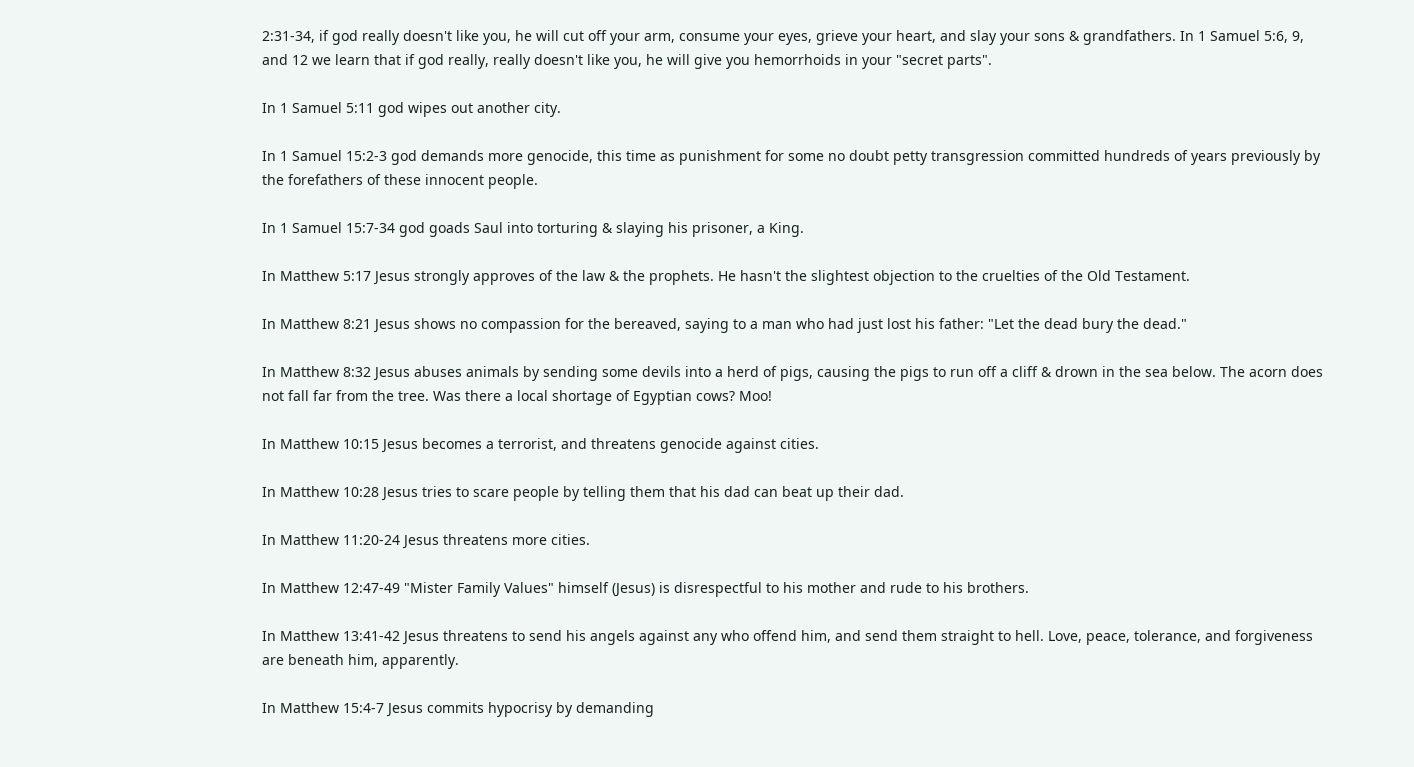2:31-34, if god really doesn't like you, he will cut off your arm, consume your eyes, grieve your heart, and slay your sons & grandfathers. In 1 Samuel 5:6, 9, and 12 we learn that if god really, really doesn't like you, he will give you hemorrhoids in your "secret parts".

In 1 Samuel 5:11 god wipes out another city.

In 1 Samuel 15:2-3 god demands more genocide, this time as punishment for some no doubt petty transgression committed hundreds of years previously by the forefathers of these innocent people.

In 1 Samuel 15:7-34 god goads Saul into torturing & slaying his prisoner, a King.

In Matthew 5:17 Jesus strongly approves of the law & the prophets. He hasn't the slightest objection to the cruelties of the Old Testament.

In Matthew 8:21 Jesus shows no compassion for the bereaved, saying to a man who had just lost his father: "Let the dead bury the dead."

In Matthew 8:32 Jesus abuses animals by sending some devils into a herd of pigs, causing the pigs to run off a cliff & drown in the sea below. The acorn does not fall far from the tree. Was there a local shortage of Egyptian cows? Moo!

In Matthew 10:15 Jesus becomes a terrorist, and threatens genocide against cities.

In Matthew 10:28 Jesus tries to scare people by telling them that his dad can beat up their dad.

In Matthew 11:20-24 Jesus threatens more cities.

In Matthew 12:47-49 "Mister Family Values" himself (Jesus) is disrespectful to his mother and rude to his brothers.

In Matthew 13:41-42 Jesus threatens to send his angels against any who offend him, and send them straight to hell. Love, peace, tolerance, and forgiveness are beneath him, apparently.

In Matthew 15:4-7 Jesus commits hypocrisy by demanding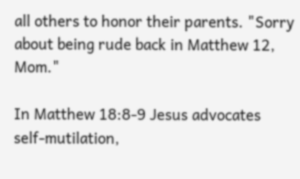all others to honor their parents. "Sorry about being rude back in Matthew 12, Mom."

In Matthew 18:8-9 Jesus advocates self-mutilation,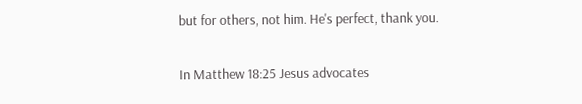but for others, not him. He's perfect, thank you.

In Matthew 18:25 Jesus advocates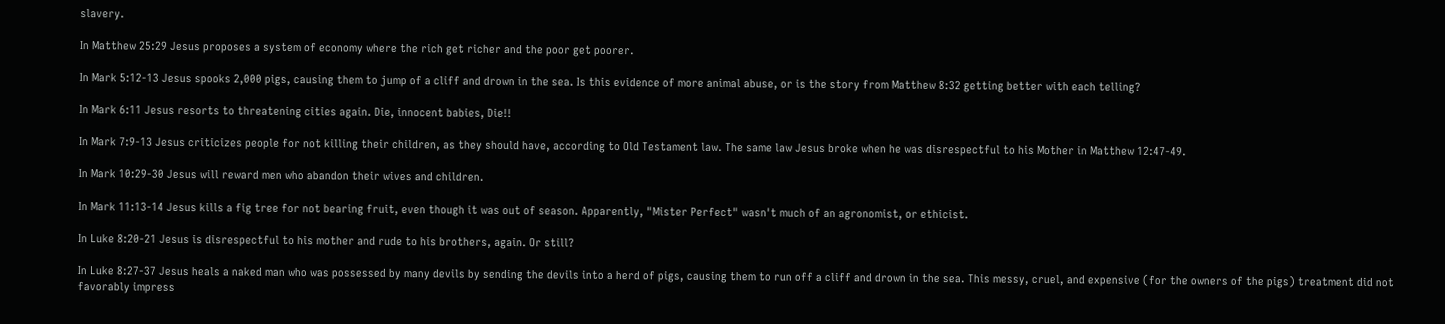slavery.

In Matthew 25:29 Jesus proposes a system of economy where the rich get richer and the poor get poorer.

In Mark 5:12-13 Jesus spooks 2,000 pigs, causing them to jump of a cliff and drown in the sea. Is this evidence of more animal abuse, or is the story from Matthew 8:32 getting better with each telling?

In Mark 6:11 Jesus resorts to threatening cities again. Die, innocent babies, Die!!

In Mark 7:9-13 Jesus criticizes people for not killing their children, as they should have, according to Old Testament law. The same law Jesus broke when he was disrespectful to his Mother in Matthew 12:47-49.

In Mark 10:29-30 Jesus will reward men who abandon their wives and children.

In Mark 11:13-14 Jesus kills a fig tree for not bearing fruit, even though it was out of season. Apparently, "Mister Perfect" wasn't much of an agronomist, or ethicist.

In Luke 8:20-21 Jesus is disrespectful to his mother and rude to his brothers, again. Or still?

In Luke 8:27-37 Jesus heals a naked man who was possessed by many devils by sending the devils into a herd of pigs, causing them to run off a cliff and drown in the sea. This messy, cruel, and expensive (for the owners of the pigs) treatment did not favorably impress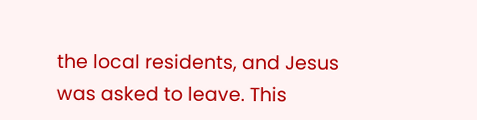the local residents, and Jesus was asked to leave. This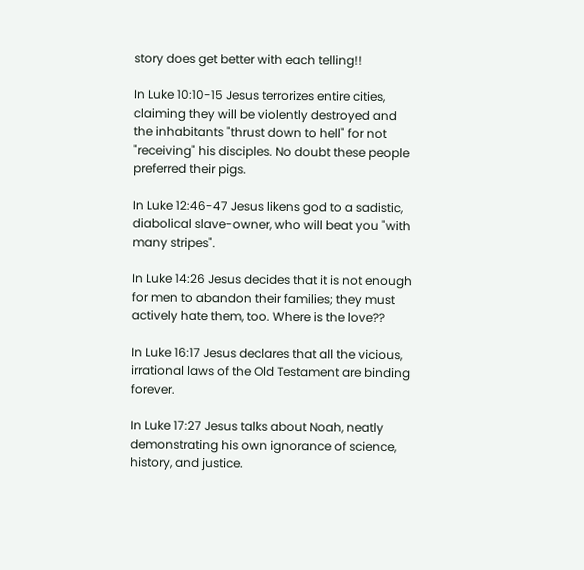story does get better with each telling!!

In Luke 10:10-15 Jesus terrorizes entire cities, claiming they will be violently destroyed and the inhabitants "thrust down to hell" for not "receiving" his disciples. No doubt these people preferred their pigs.

In Luke 12:46-47 Jesus likens god to a sadistic, diabolical slave-owner, who will beat you "with many stripes".

In Luke 14:26 Jesus decides that it is not enough for men to abandon their families; they must actively hate them, too. Where is the love??

In Luke 16:17 Jesus declares that all the vicious, irrational laws of the Old Testament are binding forever.

In Luke 17:27 Jesus talks about Noah, neatly demonstrating his own ignorance of science, history, and justice.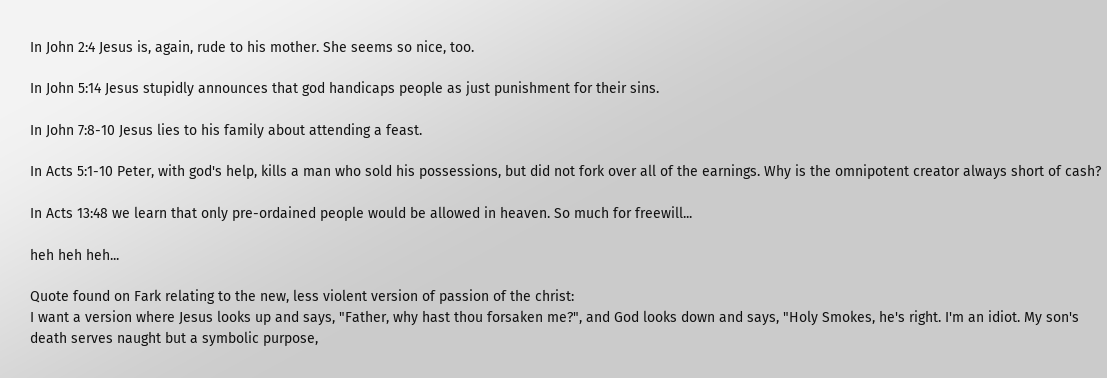In John 2:4 Jesus is, again, rude to his mother. She seems so nice, too.

In John 5:14 Jesus stupidly announces that god handicaps people as just punishment for their sins.

In John 7:8-10 Jesus lies to his family about attending a feast.

In Acts 5:1-10 Peter, with god's help, kills a man who sold his possessions, but did not fork over all of the earnings. Why is the omnipotent creator always short of cash?

In Acts 13:48 we learn that only pre-ordained people would be allowed in heaven. So much for freewill...

heh heh heh...

Quote found on Fark relating to the new, less violent version of passion of the christ:
I want a version where Jesus looks up and says, "Father, why hast thou forsaken me?", and God looks down and says, "Holy Smokes, he's right. I'm an idiot. My son's death serves naught but a symbolic purpose,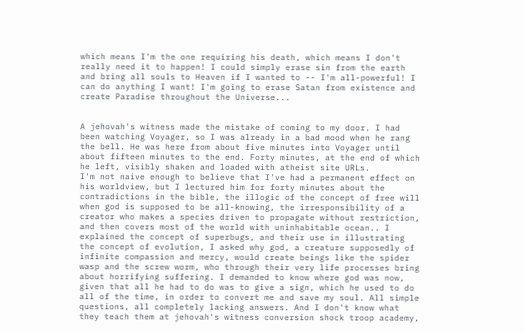which means I'm the one requiring his death, which means I don't really need it to happen! I could simply erase sin from the earth and bring all souls to Heaven if I wanted to -- I'm all-powerful! I can do anything I want! I'm going to erase Satan from existence and create Paradise throughout the Universe...


A jehovah's witness made the mistake of coming to my door. I had been watching Voyager, so I was already in a bad mood when he rang the bell. He was here from about five minutes into Voyager until about fifteen minutes to the end. Forty minutes, at the end of which he left, visibly shaken and loaded with atheist site URLs.
I'm not naive enough to believe that I've had a permanent effect on his worldview, but I lectured him for forty minutes about the contradictions in the bible, the illogic of the concept of free will when god is supposed to be all-knowing, the irresponsibility of a creator who makes a species driven to propagate without restriction, and then covers most of the world with uninhabitable ocean.. I explained the concept of superbugs, and their use in illustrating the concept of evolution, I asked why god, a creature supposedly of infinite compassion and mercy, would create beings like the spider wasp and the screw worm, who through their very life processes bring about horrifying suffering. I demanded to know where god was now, given that all he had to do was to give a sign, which he used to do all of the time, in order to convert me and save my soul. All simple questions, all completely lacking answers. And I don't know what they teach them at jehovah's witness conversion shock troop academy,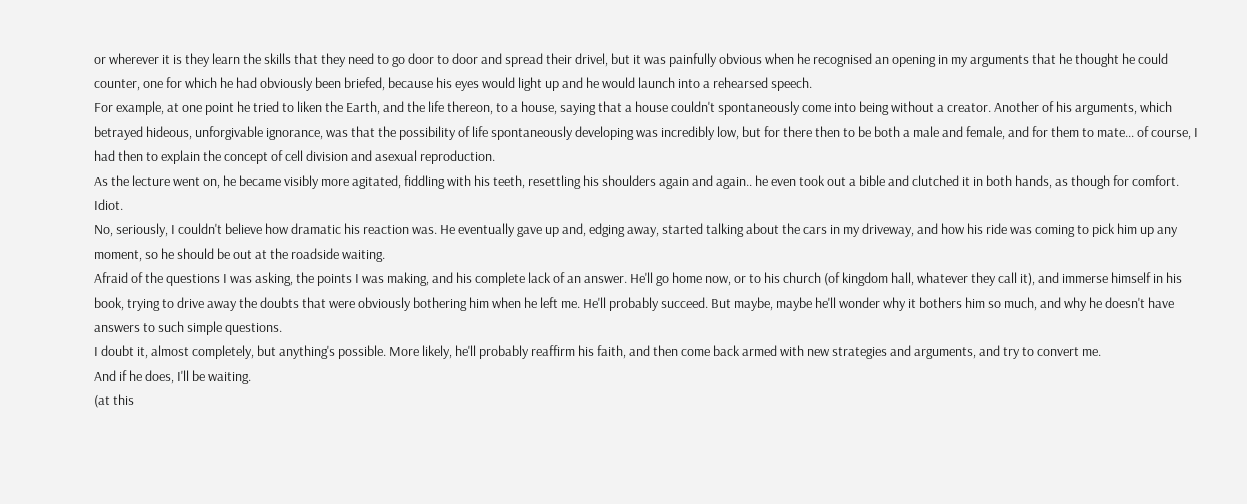or wherever it is they learn the skills that they need to go door to door and spread their drivel, but it was painfully obvious when he recognised an opening in my arguments that he thought he could counter, one for which he had obviously been briefed, because his eyes would light up and he would launch into a rehearsed speech.
For example, at one point he tried to liken the Earth, and the life thereon, to a house, saying that a house couldn't spontaneously come into being without a creator. Another of his arguments, which betrayed hideous, unforgivable ignorance, was that the possibility of life spontaneously developing was incredibly low, but for there then to be both a male and female, and for them to mate... of course, I had then to explain the concept of cell division and asexual reproduction.
As the lecture went on, he became visibly more agitated, fiddling with his teeth, resettling his shoulders again and again.. he even took out a bible and clutched it in both hands, as though for comfort. Idiot.
No, seriously, I couldn't believe how dramatic his reaction was. He eventually gave up and, edging away, started talking about the cars in my driveway, and how his ride was coming to pick him up any moment, so he should be out at the roadside waiting.
Afraid of the questions I was asking, the points I was making, and his complete lack of an answer. He'll go home now, or to his church (of kingdom hall, whatever they call it), and immerse himself in his book, trying to drive away the doubts that were obviously bothering him when he left me. He'll probably succeed. But maybe, maybe he'll wonder why it bothers him so much, and why he doesn't have answers to such simple questions.
I doubt it, almost completely, but anything's possible. More likely, he'll probably reaffirm his faith, and then come back armed with new strategies and arguments, and try to convert me.
And if he does, I'll be waiting.
(at this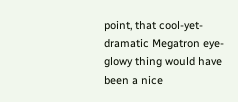point, that cool-yet-dramatic Megatron eye-glowy thing would have been a nice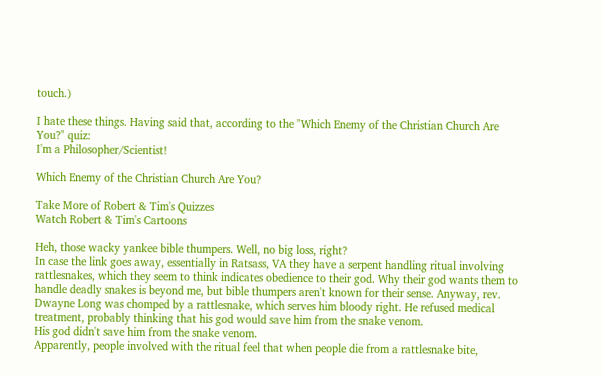touch.)

I hate these things. Having said that, according to the "Which Enemy of the Christian Church Are You?" quiz:
I'm a Philosopher/Scientist!

Which Enemy of the Christian Church Are You?

Take More of Robert & Tim's Quizzes
Watch Robert & Tim's Cartoons

Heh, those wacky yankee bible thumpers. Well, no big loss, right?
In case the link goes away, essentially in Ratsass, VA they have a serpent handling ritual involving rattlesnakes, which they seem to think indicates obedience to their god. Why their god wants them to handle deadly snakes is beyond me, but bible thumpers aren't known for their sense. Anyway, rev. Dwayne Long was chomped by a rattlesnake, which serves him bloody right. He refused medical treatment, probably thinking that his god would save him from the snake venom.
His god didn't save him from the snake venom.
Apparently, people involved with the ritual feel that when people die from a rattlesnake bite,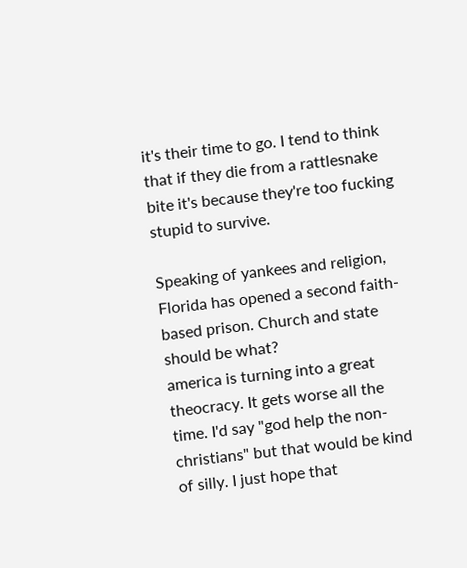it's their time to go. I tend to think that if they die from a rattlesnake bite it's because they're too fucking stupid to survive.

Speaking of yankees and religion, Florida has opened a second faith-based prison. Church and state should be what?
america is turning into a great theocracy. It gets worse all the time. I'd say "god help the non-christians" but that would be kind of silly. I just hope that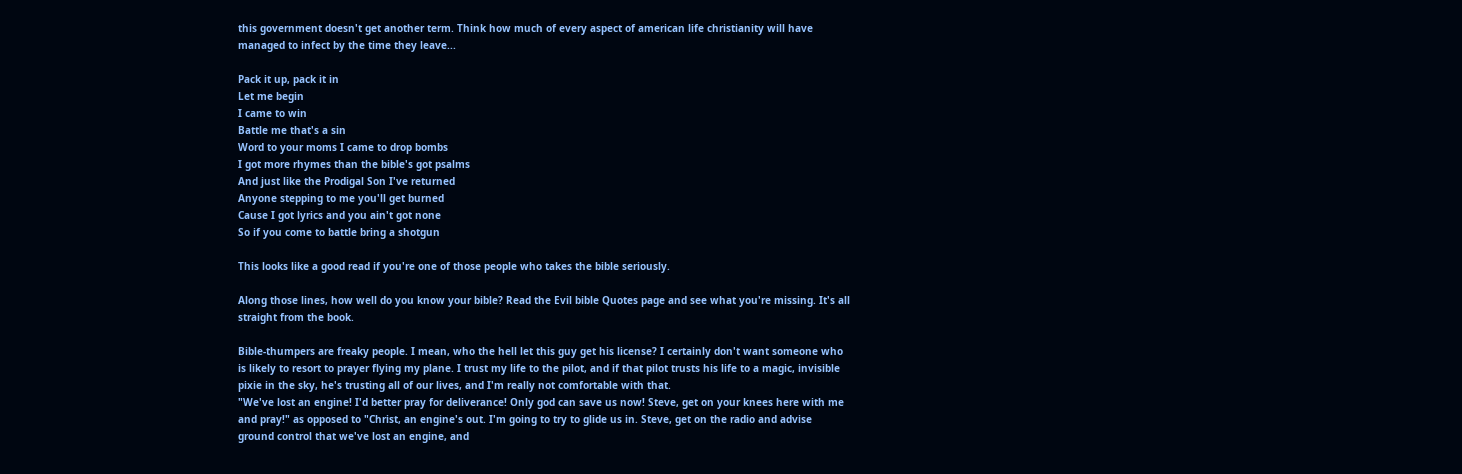this government doesn't get another term. Think how much of every aspect of american life christianity will have managed to infect by the time they leave...

Pack it up, pack it in
Let me begin
I came to win
Battle me that's a sin
Word to your moms I came to drop bombs
I got more rhymes than the bible's got psalms
And just like the Prodigal Son I've returned
Anyone stepping to me you'll get burned
Cause I got lyrics and you ain't got none
So if you come to battle bring a shotgun

This looks like a good read if you're one of those people who takes the bible seriously.

Along those lines, how well do you know your bible? Read the Evil bible Quotes page and see what you're missing. It's all straight from the book.

Bible-thumpers are freaky people. I mean, who the hell let this guy get his license? I certainly don't want someone who is likely to resort to prayer flying my plane. I trust my life to the pilot, and if that pilot trusts his life to a magic, invisible pixie in the sky, he's trusting all of our lives, and I'm really not comfortable with that.
"We've lost an engine! I'd better pray for deliverance! Only god can save us now! Steve, get on your knees here with me and pray!" as opposed to "Christ, an engine's out. I'm going to try to glide us in. Steve, get on the radio and advise ground control that we've lost an engine, and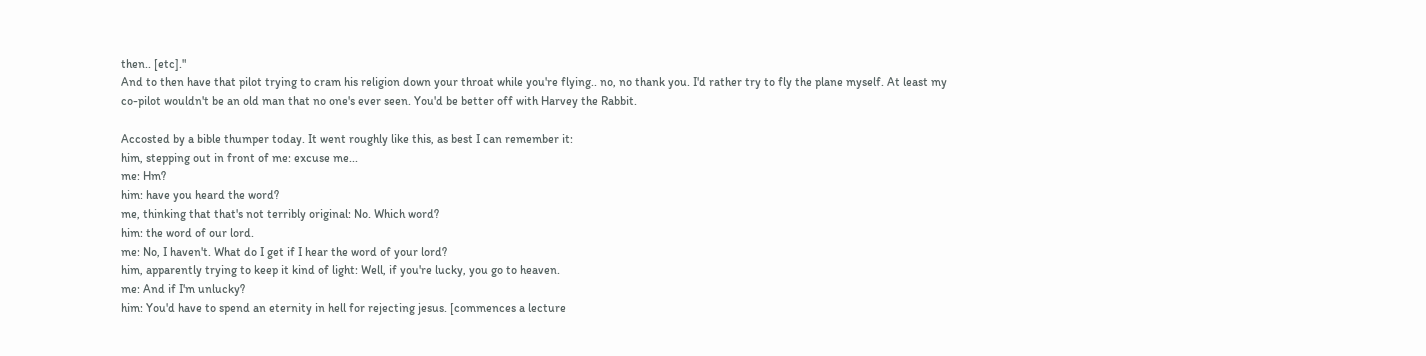then.. [etc]."
And to then have that pilot trying to cram his religion down your throat while you're flying.. no, no thank you. I'd rather try to fly the plane myself. At least my co-pilot wouldn't be an old man that no one's ever seen. You'd be better off with Harvey the Rabbit.

Accosted by a bible thumper today. It went roughly like this, as best I can remember it:
him, stepping out in front of me: excuse me...
me: Hm?
him: have you heard the word?
me, thinking that that's not terribly original: No. Which word?
him: the word of our lord.
me: No, I haven't. What do I get if I hear the word of your lord?
him, apparently trying to keep it kind of light: Well, if you're lucky, you go to heaven.
me: And if I'm unlucky?
him: You'd have to spend an eternity in hell for rejecting jesus. [commences a lecture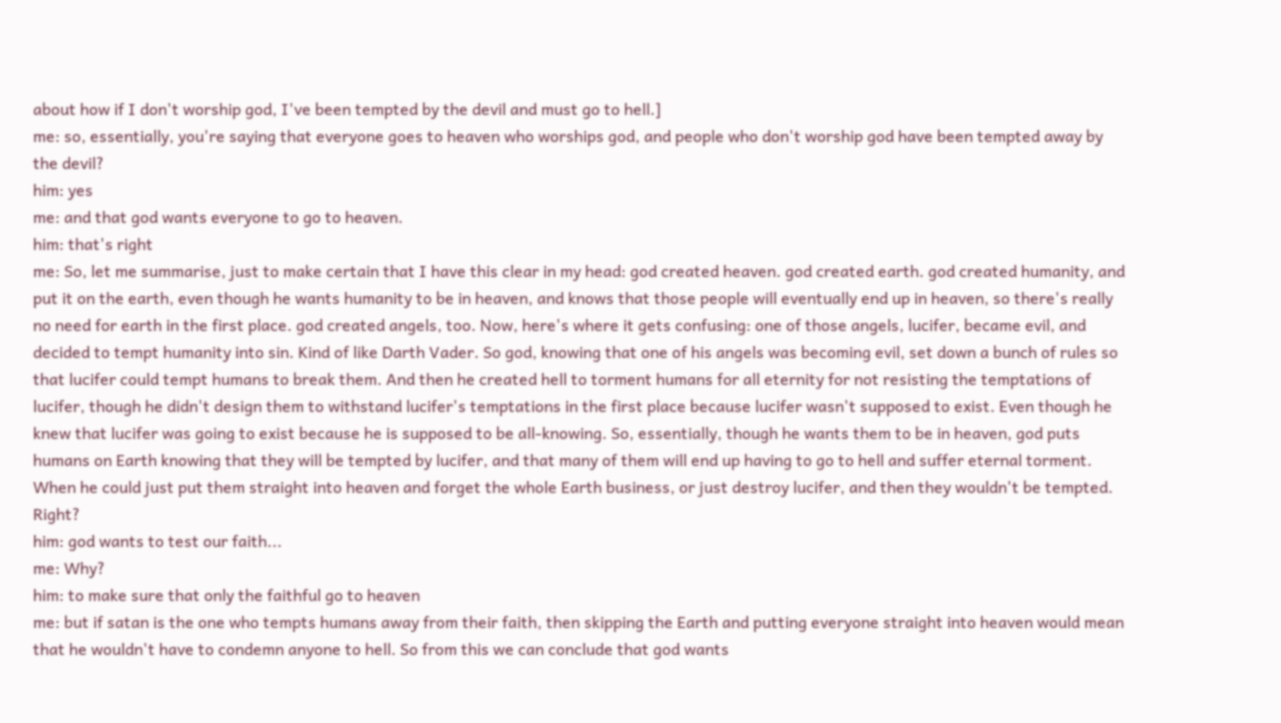about how if I don't worship god, I've been tempted by the devil and must go to hell.]
me: so, essentially, you're saying that everyone goes to heaven who worships god, and people who don't worship god have been tempted away by the devil?
him: yes
me: and that god wants everyone to go to heaven.
him: that's right
me: So, let me summarise, just to make certain that I have this clear in my head: god created heaven. god created earth. god created humanity, and put it on the earth, even though he wants humanity to be in heaven, and knows that those people will eventually end up in heaven, so there's really no need for earth in the first place. god created angels, too. Now, here's where it gets confusing: one of those angels, lucifer, became evil, and decided to tempt humanity into sin. Kind of like Darth Vader. So god, knowing that one of his angels was becoming evil, set down a bunch of rules so that lucifer could tempt humans to break them. And then he created hell to torment humans for all eternity for not resisting the temptations of lucifer, though he didn't design them to withstand lucifer's temptations in the first place because lucifer wasn't supposed to exist. Even though he knew that lucifer was going to exist because he is supposed to be all-knowing. So, essentially, though he wants them to be in heaven, god puts humans on Earth knowing that they will be tempted by lucifer, and that many of them will end up having to go to hell and suffer eternal torment. When he could just put them straight into heaven and forget the whole Earth business, or just destroy lucifer, and then they wouldn't be tempted. Right?
him: god wants to test our faith...
me: Why?
him: to make sure that only the faithful go to heaven
me: but if satan is the one who tempts humans away from their faith, then skipping the Earth and putting everyone straight into heaven would mean that he wouldn't have to condemn anyone to hell. So from this we can conclude that god wants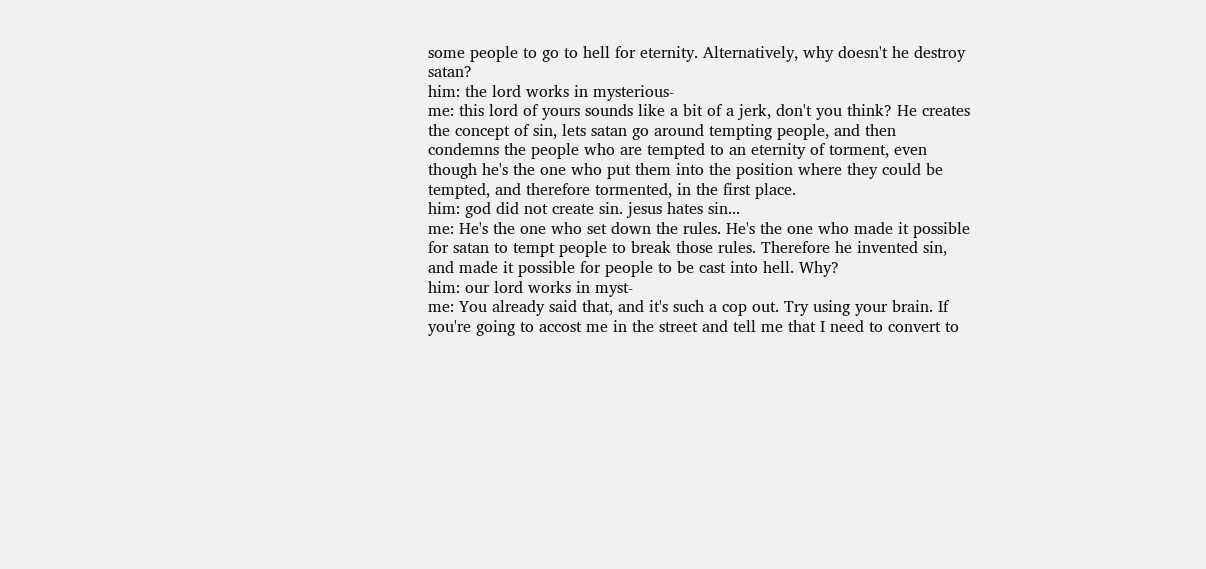some people to go to hell for eternity. Alternatively, why doesn't he destroy satan?
him: the lord works in mysterious-
me: this lord of yours sounds like a bit of a jerk, don't you think? He creates the concept of sin, lets satan go around tempting people, and then condemns the people who are tempted to an eternity of torment, even though he's the one who put them into the position where they could be tempted, and therefore tormented, in the first place.
him: god did not create sin. jesus hates sin...
me: He's the one who set down the rules. He's the one who made it possible for satan to tempt people to break those rules. Therefore he invented sin, and made it possible for people to be cast into hell. Why?
him: our lord works in myst-
me: You already said that, and it's such a cop out. Try using your brain. If you're going to accost me in the street and tell me that I need to convert to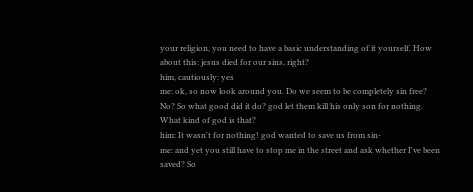your religion, you need to have a basic understanding of it yourself. How about this: jesus died for our sins, right?
him, cautiously: yes
me: ok, so now look around you. Do we seem to be completely sin free? No? So what good did it do? god let them kill his only son for nothing. What kind of god is that?
him: It wasn't for nothing! god wanted to save us from sin-
me: and yet you still have to stop me in the street and ask whether I've been saved? So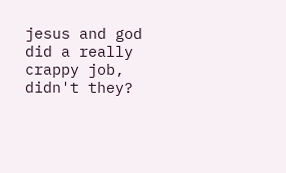jesus and god did a really crappy job, didn't they?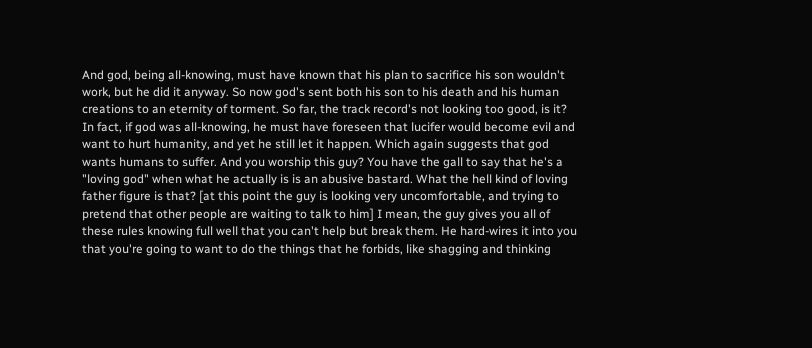And god, being all-knowing, must have known that his plan to sacrifice his son wouldn't work, but he did it anyway. So now god's sent both his son to his death and his human creations to an eternity of torment. So far, the track record's not looking too good, is it? In fact, if god was all-knowing, he must have foreseen that lucifer would become evil and want to hurt humanity, and yet he still let it happen. Which again suggests that god wants humans to suffer. And you worship this guy? You have the gall to say that he's a "loving god" when what he actually is is an abusive bastard. What the hell kind of loving father figure is that? [at this point the guy is looking very uncomfortable, and trying to pretend that other people are waiting to talk to him] I mean, the guy gives you all of these rules knowing full well that you can't help but break them. He hard-wires it into you that you're going to want to do the things that he forbids, like shagging and thinking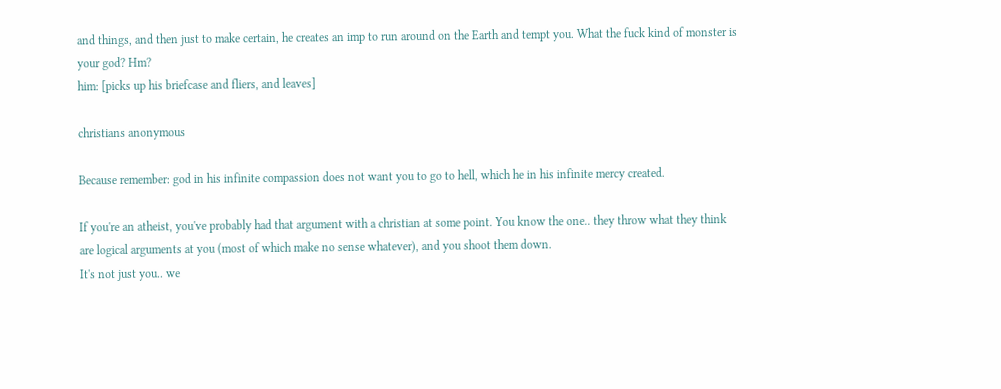and things, and then just to make certain, he creates an imp to run around on the Earth and tempt you. What the fuck kind of monster is your god? Hm?
him: [picks up his briefcase and fliers, and leaves]

christians anonymous

Because remember: god in his infinite compassion does not want you to go to hell, which he in his infinite mercy created.

If you're an atheist, you've probably had that argument with a christian at some point. You know the one.. they throw what they think are logical arguments at you (most of which make no sense whatever), and you shoot them down.
It's not just you.. we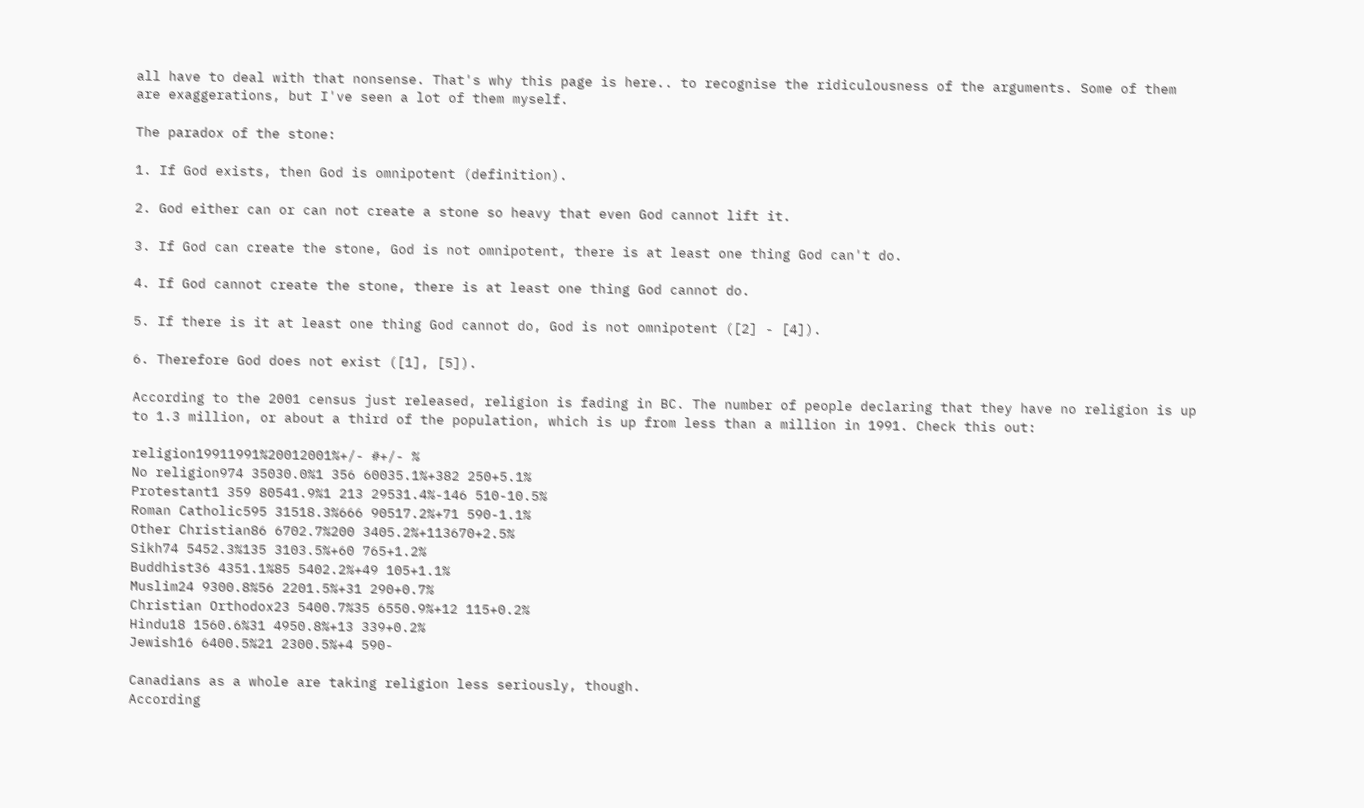all have to deal with that nonsense. That's why this page is here.. to recognise the ridiculousness of the arguments. Some of them are exaggerations, but I've seen a lot of them myself.

The paradox of the stone:

1. If God exists, then God is omnipotent (definition).

2. God either can or can not create a stone so heavy that even God cannot lift it.

3. If God can create the stone, God is not omnipotent, there is at least one thing God can't do.

4. If God cannot create the stone, there is at least one thing God cannot do.

5. If there is it at least one thing God cannot do, God is not omnipotent ([2] - [4]).

6. Therefore God does not exist ([1], [5]).

According to the 2001 census just released, religion is fading in BC. The number of people declaring that they have no religion is up to 1.3 million, or about a third of the population, which is up from less than a million in 1991. Check this out:

religion19911991%20012001%+/- #+/- %
No religion974 35030.0%1 356 60035.1%+382 250+5.1%
Protestant1 359 80541.9%1 213 29531.4%-146 510-10.5%
Roman Catholic595 31518.3%666 90517.2%+71 590-1.1%
Other Christian86 6702.7%200 3405.2%+113670+2.5%
Sikh74 5452.3%135 3103.5%+60 765+1.2%
Buddhist36 4351.1%85 5402.2%+49 105+1.1%
Muslim24 9300.8%56 2201.5%+31 290+0.7%
Christian Orthodox23 5400.7%35 6550.9%+12 115+0.2%
Hindu18 1560.6%31 4950.8%+13 339+0.2%
Jewish16 6400.5%21 2300.5%+4 590-

Canadians as a whole are taking religion less seriously, though.
According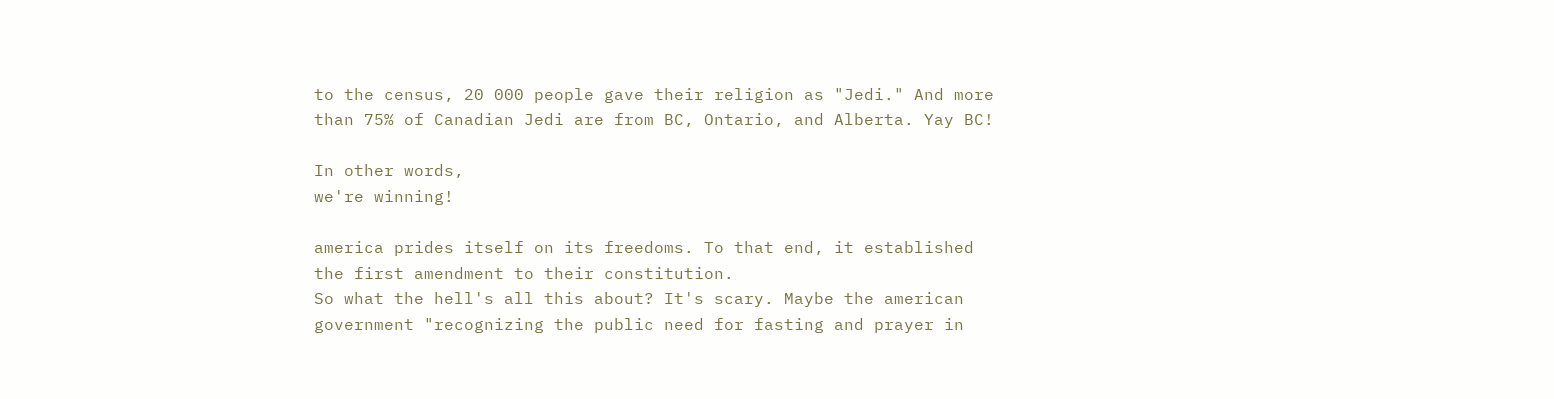to the census, 20 000 people gave their religion as "Jedi." And more than 75% of Canadian Jedi are from BC, Ontario, and Alberta. Yay BC!

In other words,
we're winning!

america prides itself on its freedoms. To that end, it established the first amendment to their constitution.
So what the hell's all this about? It's scary. Maybe the american government "recognizing the public need for fasting and prayer in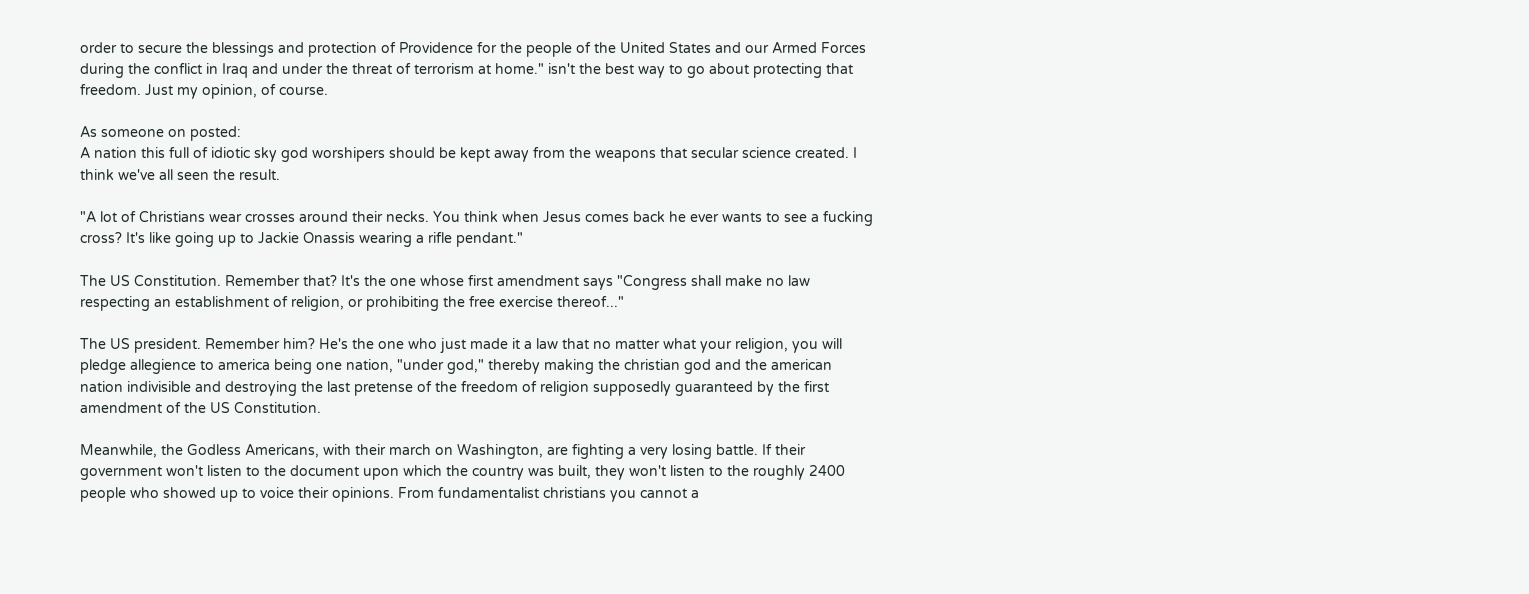order to secure the blessings and protection of Providence for the people of the United States and our Armed Forces during the conflict in Iraq and under the threat of terrorism at home." isn't the best way to go about protecting that freedom. Just my opinion, of course.

As someone on posted:
A nation this full of idiotic sky god worshipers should be kept away from the weapons that secular science created. I think we've all seen the result.

"A lot of Christians wear crosses around their necks. You think when Jesus comes back he ever wants to see a fucking cross? It's like going up to Jackie Onassis wearing a rifle pendant."

The US Constitution. Remember that? It's the one whose first amendment says "Congress shall make no law respecting an establishment of religion, or prohibiting the free exercise thereof..."

The US president. Remember him? He's the one who just made it a law that no matter what your religion, you will pledge allegience to america being one nation, "under god," thereby making the christian god and the american nation indivisible and destroying the last pretense of the freedom of religion supposedly guaranteed by the first amendment of the US Constitution.

Meanwhile, the Godless Americans, with their march on Washington, are fighting a very losing battle. If their government won't listen to the document upon which the country was built, they won't listen to the roughly 2400 people who showed up to voice their opinions. From fundamentalist christians you cannot a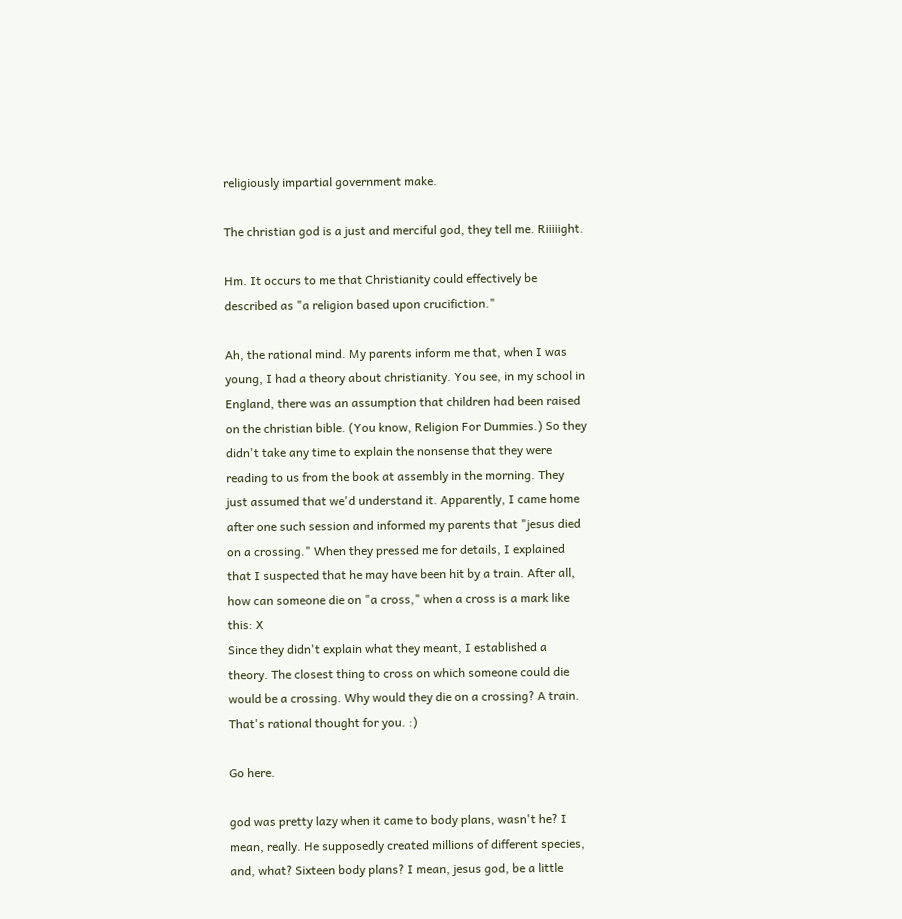religiously impartial government make.

The christian god is a just and merciful god, they tell me. Riiiiight.

Hm. It occurs to me that Christianity could effectively be described as "a religion based upon crucifiction."

Ah, the rational mind. My parents inform me that, when I was young, I had a theory about christianity. You see, in my school in England, there was an assumption that children had been raised on the christian bible. (You know, Religion For Dummies.) So they didn't take any time to explain the nonsense that they were reading to us from the book at assembly in the morning. They just assumed that we'd understand it. Apparently, I came home after one such session and informed my parents that "jesus died on a crossing." When they pressed me for details, I explained that I suspected that he may have been hit by a train. After all, how can someone die on "a cross," when a cross is a mark like this: X
Since they didn't explain what they meant, I established a theory. The closest thing to cross on which someone could die would be a crossing. Why would they die on a crossing? A train. That's rational thought for you. :)

Go here.

god was pretty lazy when it came to body plans, wasn't he? I mean, really. He supposedly created millions of different species, and, what? Sixteen body plans? I mean, jesus god, be a little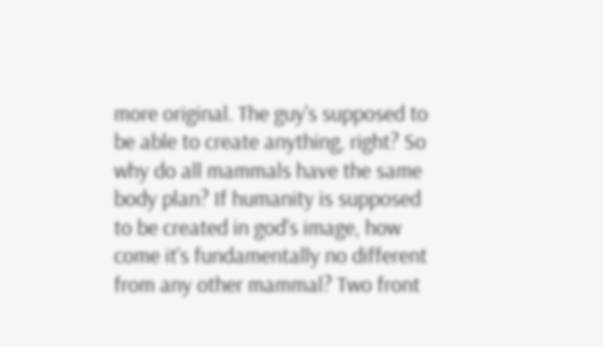more original. The guy's supposed to be able to create anything, right? So why do all mammals have the same body plan? If humanity is supposed to be created in god's image, how come it's fundamentally no different from any other mammal? Two front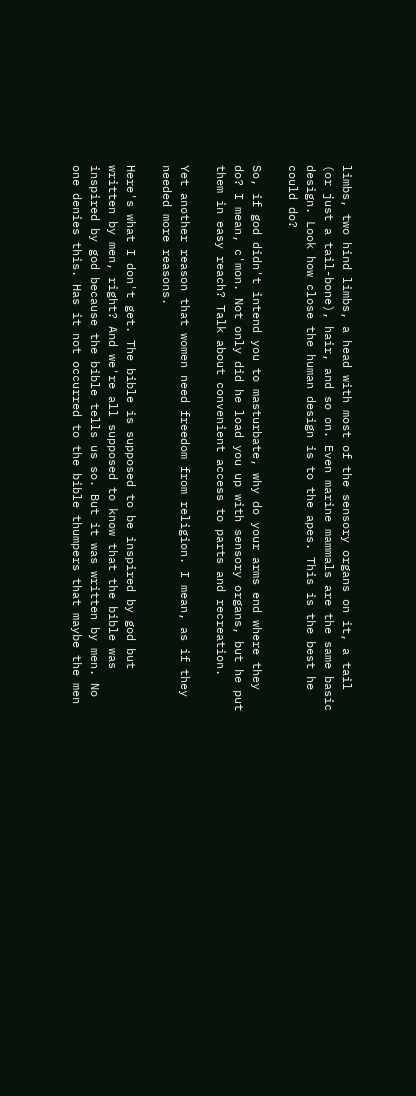limbs, two hind limbs, a head with most of the sensory organs on it, a tail (or just a tail-bone), hair, and so on. Even marine mammals are the same basic design. Look how close the human design is to the apes. This is the best he could do?

So, if god didn't intend you to masturbate, why do your arms end where they do? I mean, c'mon. Not only did he load you up with sensory organs, but he put them in easy reach? Talk about convenient access to parts and recreation.

Yet another reason that women need freedom from religion. I mean, as if they needed more reasons.

Here's what I don't get. The bible is supposed to be inspired by god but written by men, right? And we're all supposed to know that the bible was inspired by god because the bible tells us so. But it was written by men. No one denies this. Has it not occurred to the bible thumpers that maybe the men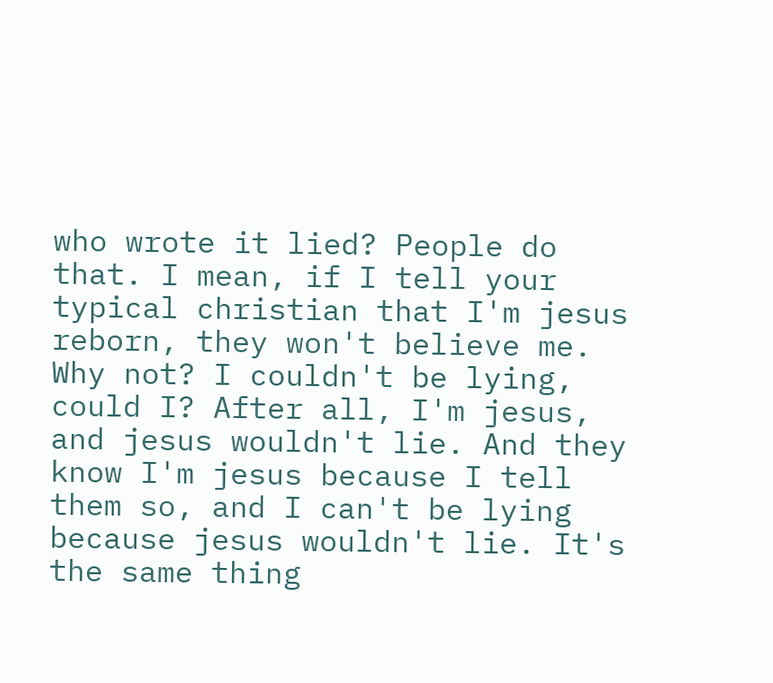who wrote it lied? People do that. I mean, if I tell your typical christian that I'm jesus reborn, they won't believe me. Why not? I couldn't be lying, could I? After all, I'm jesus, and jesus wouldn't lie. And they know I'm jesus because I tell them so, and I can't be lying because jesus wouldn't lie. It's the same thing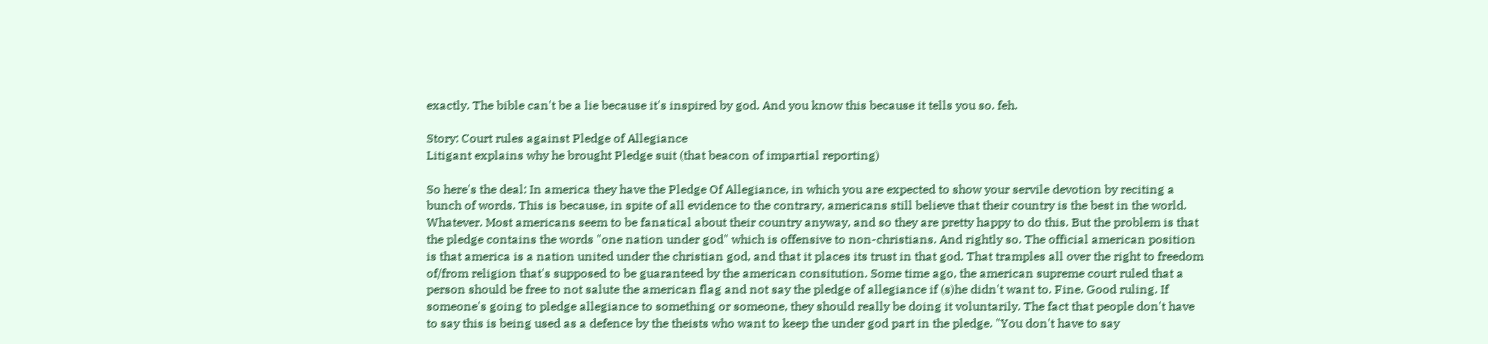exactly. The bible can't be a lie because it's inspired by god. And you know this because it tells you so. feh.

Story: Court rules against Pledge of Allegiance
Litigant explains why he brought Pledge suit (that beacon of impartial reporting)

So here's the deal: In america they have the Pledge Of Allegiance, in which you are expected to show your servile devotion by reciting a bunch of words. This is because, in spite of all evidence to the contrary, americans still believe that their country is the best in the world. Whatever. Most americans seem to be fanatical about their country anyway, and so they are pretty happy to do this. But the problem is that the pledge contains the words "one nation under god" which is offensive to non-christians. And rightly so. The official american position is that america is a nation united under the christian god, and that it places its trust in that god. That tramples all over the right to freedom of/from religion that's supposed to be guaranteed by the american consitution. Some time ago, the american supreme court ruled that a person should be free to not salute the american flag and not say the pledge of allegiance if (s)he didn't want to. Fine. Good ruling. If someone's going to pledge allegiance to something or someone, they should really be doing it voluntarily. The fact that people don't have to say this is being used as a defence by the theists who want to keep the under god part in the pledge. "You don't have to say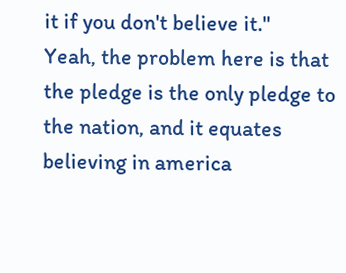it if you don't believe it."
Yeah, the problem here is that the pledge is the only pledge to the nation, and it equates believing in america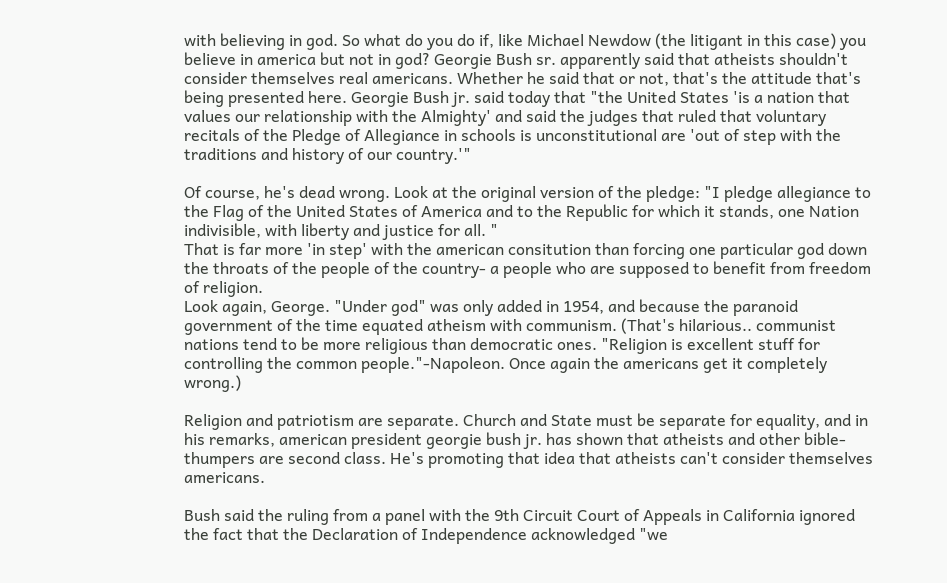with believing in god. So what do you do if, like Michael Newdow (the litigant in this case) you believe in america but not in god? Georgie Bush sr. apparently said that atheists shouldn't consider themselves real americans. Whether he said that or not, that's the attitude that's being presented here. Georgie Bush jr. said today that "the United States 'is a nation that values our relationship with the Almighty' and said the judges that ruled that voluntary recitals of the Pledge of Allegiance in schools is unconstitutional are 'out of step with the traditions and history of our country.'"

Of course, he's dead wrong. Look at the original version of the pledge: "I pledge allegiance to the Flag of the United States of America and to the Republic for which it stands, one Nation indivisible, with liberty and justice for all. "
That is far more 'in step' with the american consitution than forcing one particular god down the throats of the people of the country- a people who are supposed to benefit from freedom of religion.
Look again, George. "Under god" was only added in 1954, and because the paranoid government of the time equated atheism with communism. (That's hilarious.. communist nations tend to be more religious than democratic ones. "Religion is excellent stuff for controlling the common people."-Napoleon. Once again the americans get it completely wrong.)

Religion and patriotism are separate. Church and State must be separate for equality, and in his remarks, american president georgie bush jr. has shown that atheists and other bible-thumpers are second class. He's promoting that idea that atheists can't consider themselves americans.

Bush said the ruling from a panel with the 9th Circuit Court of Appeals in California ignored the fact that the Declaration of Independence acknowledged "we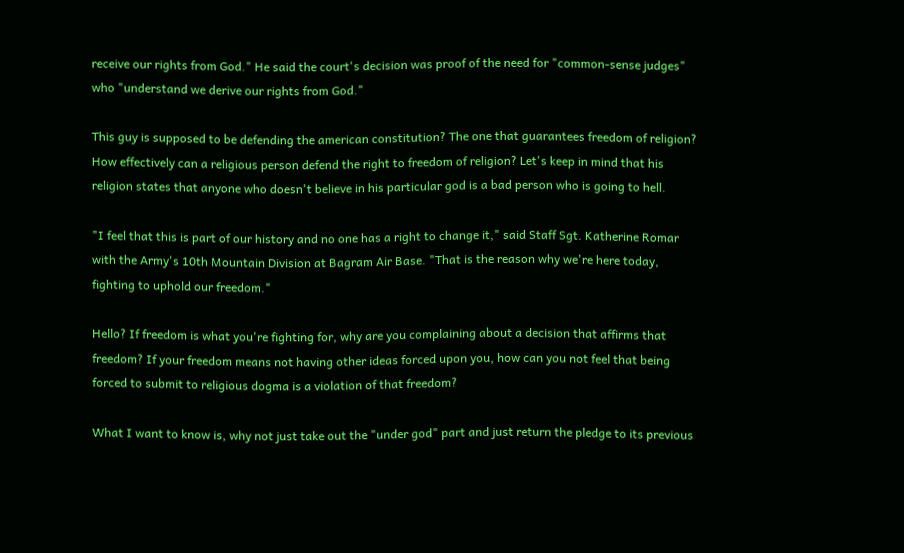receive our rights from God." He said the court's decision was proof of the need for "common-sense judges" who "understand we derive our rights from God."

This guy is supposed to be defending the american constitution? The one that guarantees freedom of religion? How effectively can a religious person defend the right to freedom of religion? Let's keep in mind that his religion states that anyone who doesn't believe in his particular god is a bad person who is going to hell.

"I feel that this is part of our history and no one has a right to change it," said Staff Sgt. Katherine Romar with the Army's 10th Mountain Division at Bagram Air Base. "That is the reason why we're here today, fighting to uphold our freedom."

Hello? If freedom is what you're fighting for, why are you complaining about a decision that affirms that freedom? If your freedom means not having other ideas forced upon you, how can you not feel that being forced to submit to religious dogma is a violation of that freedom?

What I want to know is, why not just take out the "under god" part and just return the pledge to its previous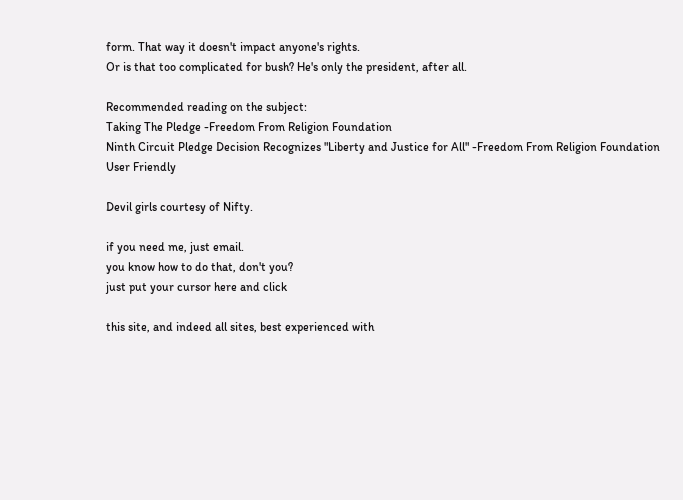form. That way it doesn't impact anyone's rights.
Or is that too complicated for bush? He's only the president, after all.

Recommended reading on the subject:
Taking The Pledge -Freedom From Religion Foundation
Ninth Circuit Pledge Decision Recognizes "Liberty and Justice for All" -Freedom From Religion Foundation
User Friendly

Devil girls courtesy of Nifty.

if you need me, just email.
you know how to do that, don't you?
just put your cursor here and click

this site, and indeed all sites, best experienced with